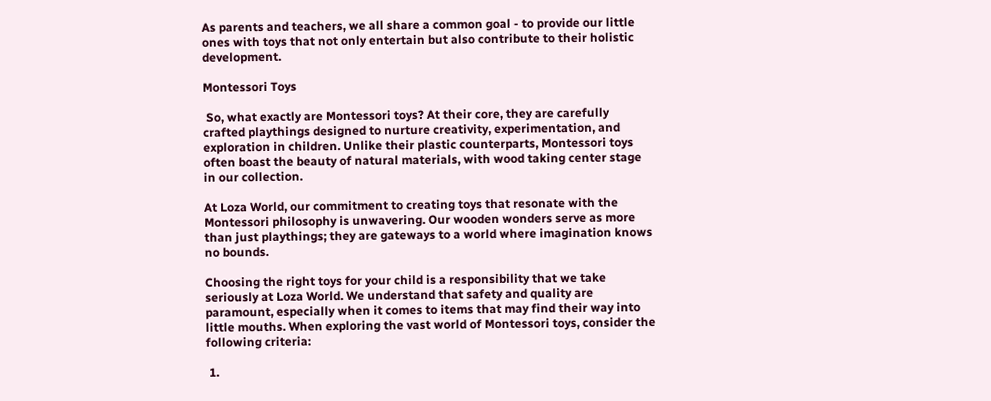As parents and teachers, we all share a common goal - to provide our little ones with toys that not only entertain but also contribute to their holistic development.

Montessori Toys

 So, what exactly are Montessori toys? At their core, they are carefully crafted playthings designed to nurture creativity, experimentation, and exploration in children. Unlike their plastic counterparts, Montessori toys often boast the beauty of natural materials, with wood taking center stage in our collection.

At Loza World, our commitment to creating toys that resonate with the Montessori philosophy is unwavering. Our wooden wonders serve as more than just playthings; they are gateways to a world where imagination knows no bounds.

Choosing the right toys for your child is a responsibility that we take seriously at Loza World. We understand that safety and quality are paramount, especially when it comes to items that may find their way into little mouths. When exploring the vast world of Montessori toys, consider the following criteria:

 1.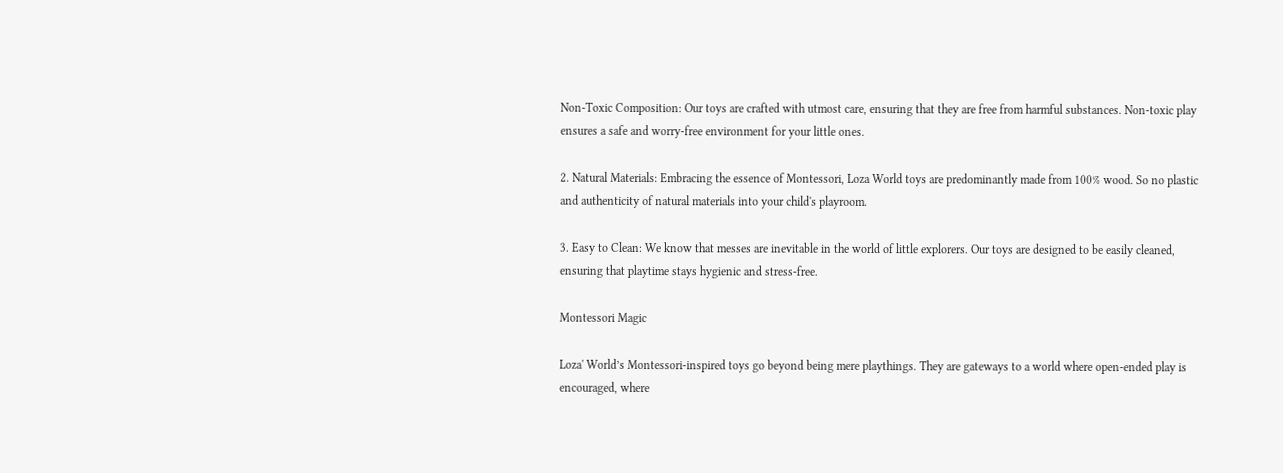Non-Toxic Composition: Our toys are crafted with utmost care, ensuring that they are free from harmful substances. Non-toxic play ensures a safe and worry-free environment for your little ones.

2. Natural Materials: Embracing the essence of Montessori, Loza World toys are predominantly made from 100% wood. So no plastic and authenticity of natural materials into your child's playroom.

3. Easy to Clean: We know that messes are inevitable in the world of little explorers. Our toys are designed to be easily cleaned, ensuring that playtime stays hygienic and stress-free.

Montessori Magic

Loza' World’s Montessori-inspired toys go beyond being mere playthings. They are gateways to a world where open-ended play is encouraged, where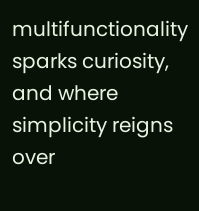multifunctionality sparks curiosity, and where simplicity reigns over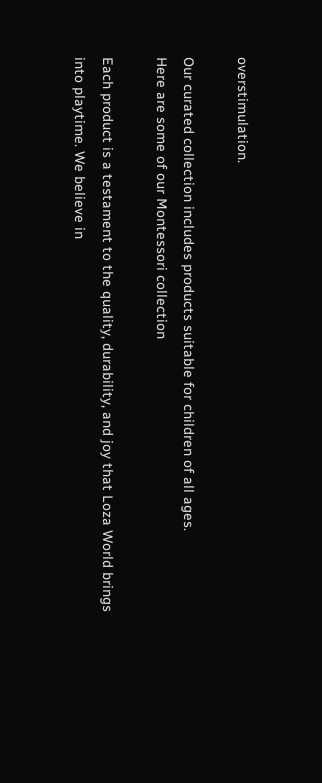overstimulation.

Our curated collection includes products suitable for children of all ages.
Here are some of our Montessori collection

Each product is a testament to the quality, durability, and joy that Loza World brings into playtime. We believe in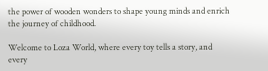the power of wooden wonders to shape young minds and enrich the journey of childhood.

Welcome to Loza World, where every toy tells a story, and every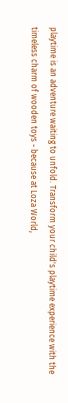playtime is an adventure waiting to unfold. Transform your child's playtime experience with the timeless charm of wooden toys - because at Loza World,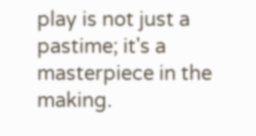play is not just a pastime; it's a masterpiece in the making.